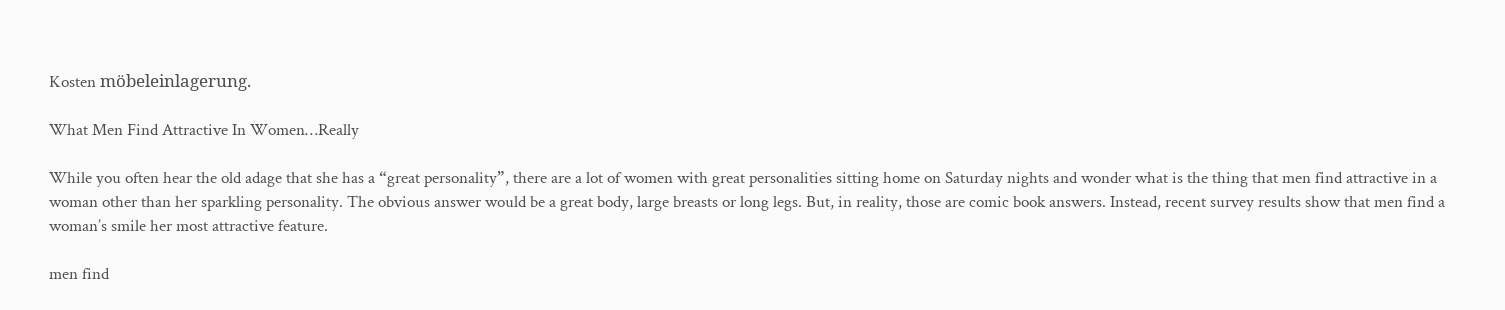Kosten möbeleinlagerung.

What Men Find Attractive In Women…Really

While you often hear the old adage that she has a “great personality”, there are a lot of women with great personalities sitting home on Saturday nights and wonder what is the thing that men find attractive in a woman other than her sparkling personality. The obvious answer would be a great body, large breasts or long legs. But, in reality, those are comic book answers. Instead, recent survey results show that men find a woman’s smile her most attractive feature.

men find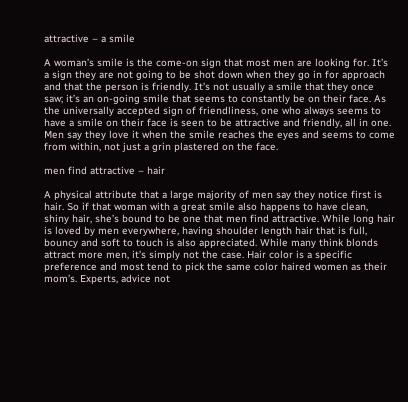attractive – a smile

A woman’s smile is the come-on sign that most men are looking for. It’s a sign they are not going to be shot down when they go in for approach and that the person is friendly. It’s not usually a smile that they once saw; it’s an on-going smile that seems to constantly be on their face. As the universally accepted sign of friendliness, one who always seems to have a smile on their face is seen to be attractive and friendly, all in one. Men say they love it when the smile reaches the eyes and seems to come from within, not just a grin plastered on the face.

men find attractive – hair

A physical attribute that a large majority of men say they notice first is hair. So if that woman with a great smile also happens to have clean, shiny hair, she’s bound to be one that men find attractive. While long hair is loved by men everywhere, having shoulder length hair that is full, bouncy and soft to touch is also appreciated. While many think blonds attract more men, it’s simply not the case. Hair color is a specific preference and most tend to pick the same color haired women as their mom’s. Experts, advice not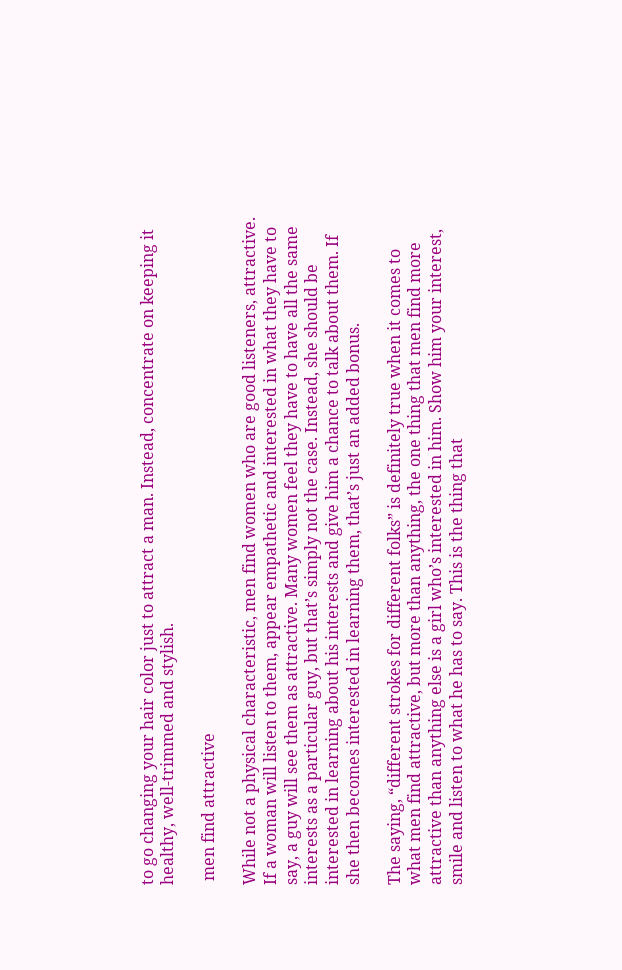to go changing your hair color just to attract a man. Instead, concentrate on keeping it healthy, well-trimmed and stylish.

 men find attractive

While not a physical characteristic, men find women who are good listeners, attractive. If a woman will listen to them, appear empathetic and interested in what they have to say, a guy will see them as attractive. Many women feel they have to have all the same interests as a particular guy, but that’s simply not the case. Instead, she should be interested in learning about his interests and give him a chance to talk about them. If she then becomes interested in learning them, that’s just an added bonus.

The saying, “different strokes for different folks” is definitely true when it comes to what men find attractive, but more than anything, the one thing that men find more attractive than anything else is a girl who’s interested in him. Show him your interest, smile and listen to what he has to say. This is the thing that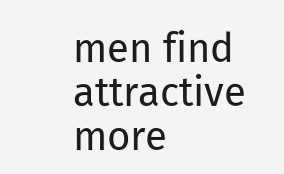men find attractive more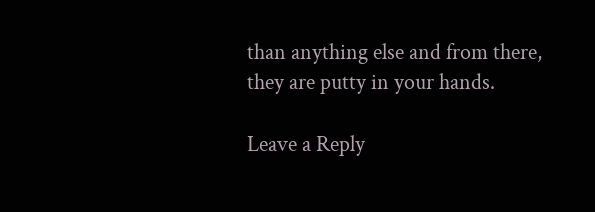than anything else and from there, they are putty in your hands.

Leave a Reply